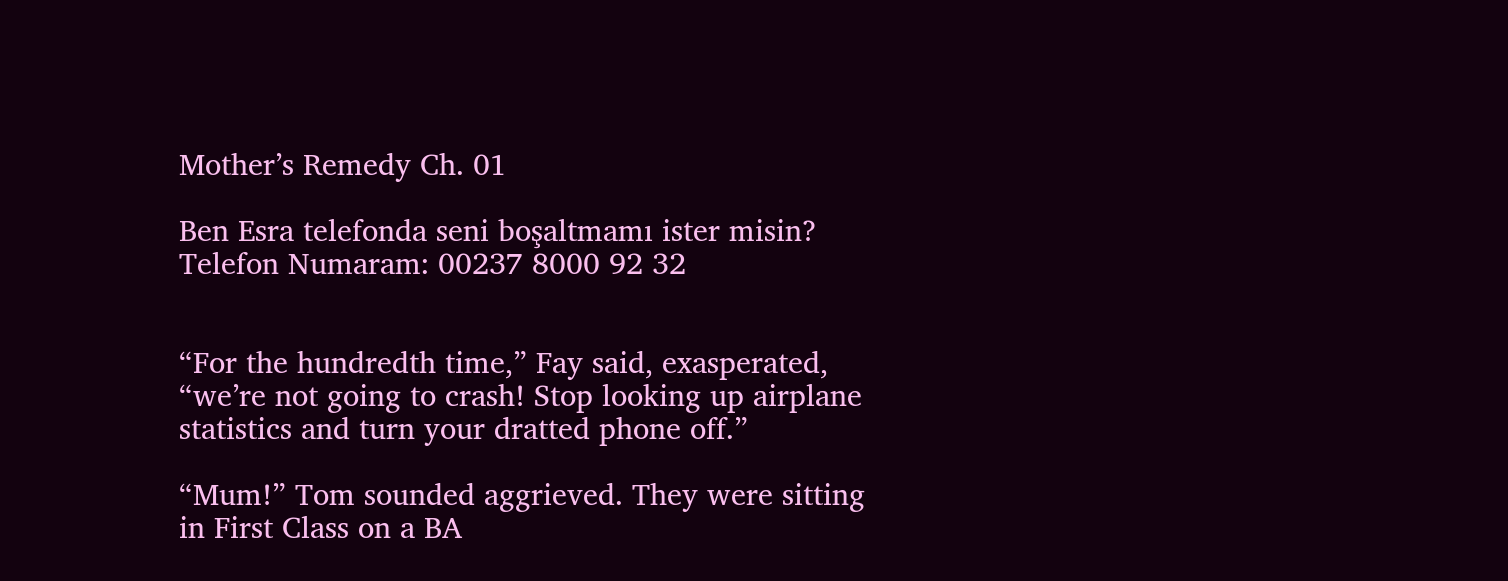Mother’s Remedy Ch. 01

Ben Esra telefonda seni boşaltmamı ister misin?
Telefon Numaram: 00237 8000 92 32


“For the hundredth time,” Fay said, exasperated, “we’re not going to crash! Stop looking up airplane statistics and turn your dratted phone off.”

“Mum!” Tom sounded aggrieved. They were sitting in First Class on a BA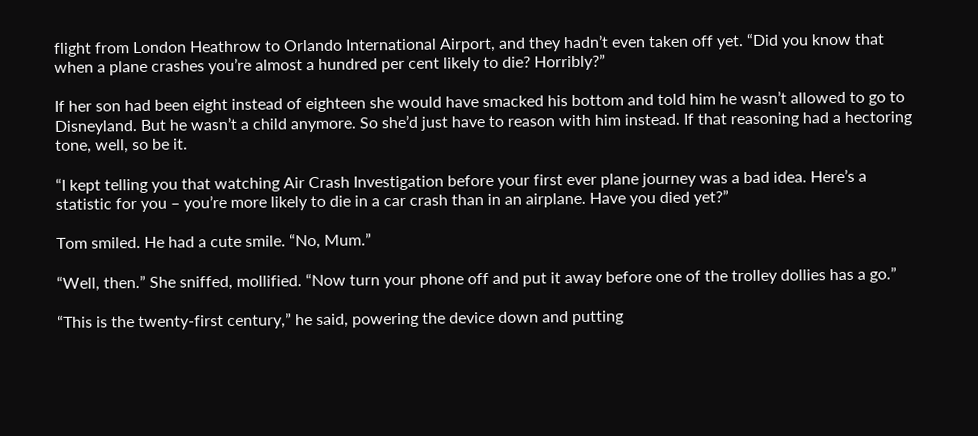flight from London Heathrow to Orlando International Airport, and they hadn’t even taken off yet. “Did you know that when a plane crashes you’re almost a hundred per cent likely to die? Horribly?”

If her son had been eight instead of eighteen she would have smacked his bottom and told him he wasn’t allowed to go to Disneyland. But he wasn’t a child anymore. So she’d just have to reason with him instead. If that reasoning had a hectoring tone, well, so be it.

“I kept telling you that watching Air Crash Investigation before your first ever plane journey was a bad idea. Here’s a statistic for you – you’re more likely to die in a car crash than in an airplane. Have you died yet?”

Tom smiled. He had a cute smile. “No, Mum.”

“Well, then.” She sniffed, mollified. “Now turn your phone off and put it away before one of the trolley dollies has a go.”

“This is the twenty-first century,” he said, powering the device down and putting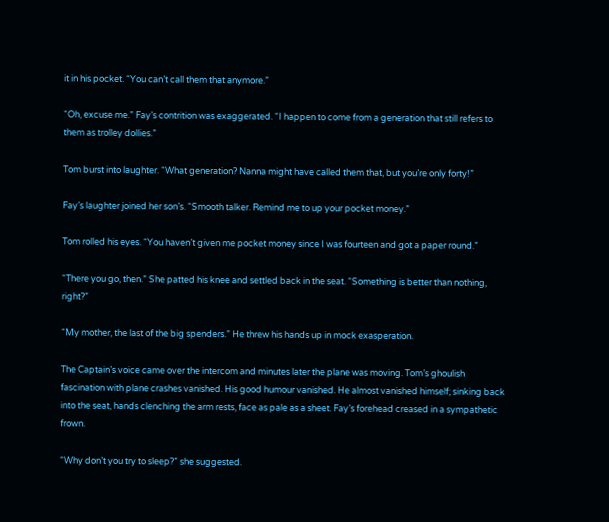it in his pocket. “You can’t call them that anymore.”

“Oh, excuse me.” Fay’s contrition was exaggerated. “I happen to come from a generation that still refers to them as trolley dollies.”

Tom burst into laughter. “What generation? Nanna might have called them that, but you’re only forty!”

Fay’s laughter joined her son’s. “Smooth talker. Remind me to up your pocket money.”

Tom rolled his eyes. “You haven’t given me pocket money since I was fourteen and got a paper round.”

“There you go, then.” She patted his knee and settled back in the seat. “Something is better than nothing, right?”

“My mother, the last of the big spenders.” He threw his hands up in mock exasperation.

The Captain’s voice came over the intercom and minutes later the plane was moving. Tom’s ghoulish fascination with plane crashes vanished. His good humour vanished. He almost vanished himself; sinking back into the seat, hands clenching the arm rests, face as pale as a sheet. Fay’s forehead creased in a sympathetic frown.

“Why don’t you try to sleep?” she suggested.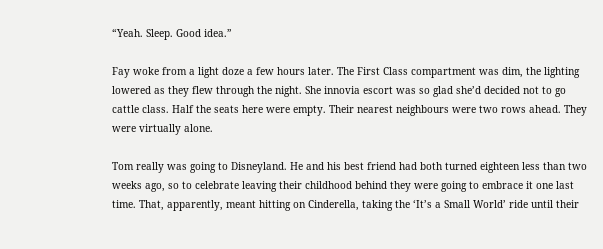“Yeah. Sleep. Good idea.”

Fay woke from a light doze a few hours later. The First Class compartment was dim, the lighting lowered as they flew through the night. She innovia escort was so glad she’d decided not to go cattle class. Half the seats here were empty. Their nearest neighbours were two rows ahead. They were virtually alone.

Tom really was going to Disneyland. He and his best friend had both turned eighteen less than two weeks ago, so to celebrate leaving their childhood behind they were going to embrace it one last time. That, apparently, meant hitting on Cinderella, taking the ‘It’s a Small World’ ride until their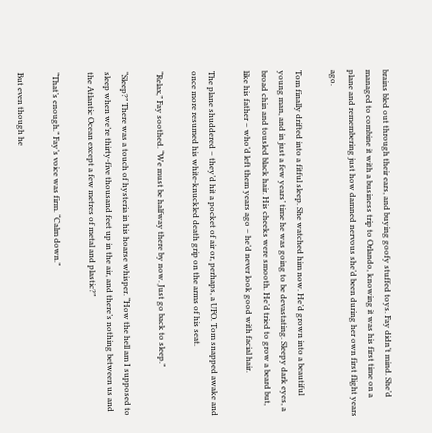brains bled out through their ears, and buying goofy stuffed toys. Fay didn’t mind. She’d managed to combine it with a business trip to Orlando, knowing it was his first time on a plane and remembering just how damned nervous she’d been during her own first flight years ago.

Tom finally drifted into a fitful sleep. She watched him now. He’d grown into a beautiful young man, and in just a few years’ time he was going to be devastating. Sleepy dark eyes, a broad chin and tousled black hair. His cheeks were smooth. He’d tried to grow a beard but, like his father – who’d left them years ago – he’d never look good with facial hair.

The plane shuddered – they’d hit a pocket of air or, perhaps, a UFO. Tom snapped awake and once more resumed his white-knuckled death grip on the arms of his seat.

“Relax,” Fay soothed. “We must be halfway there by now. Just go back to sleep.”

“Sleep?” There was a touch of hysteria in his hoarse whisper. “How the hell am I supposed to sleep when we’re thirty-five thousand feet up in the air, and there’s nothing between us and the Atlantic Ocean except a few metres of metal and plastic?”

“That’s enough.” Fay’s voice was firm. “Calm down.”

But even though he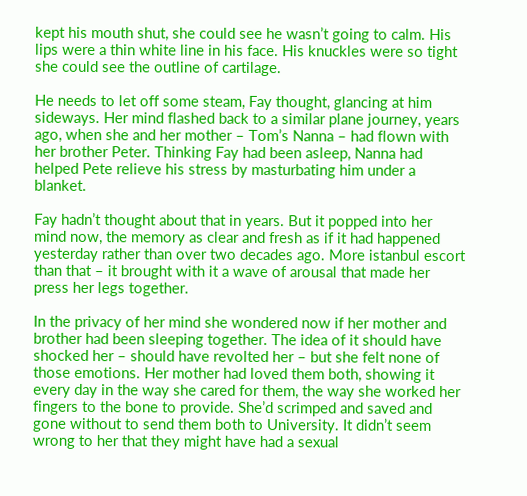kept his mouth shut, she could see he wasn’t going to calm. His lips were a thin white line in his face. His knuckles were so tight she could see the outline of cartilage.

He needs to let off some steam, Fay thought, glancing at him sideways. Her mind flashed back to a similar plane journey, years ago, when she and her mother – Tom’s Nanna – had flown with her brother Peter. Thinking Fay had been asleep, Nanna had helped Pete relieve his stress by masturbating him under a blanket.

Fay hadn’t thought about that in years. But it popped into her mind now, the memory as clear and fresh as if it had happened yesterday rather than over two decades ago. More istanbul escort than that – it brought with it a wave of arousal that made her press her legs together.

In the privacy of her mind she wondered now if her mother and brother had been sleeping together. The idea of it should have shocked her – should have revolted her – but she felt none of those emotions. Her mother had loved them both, showing it every day in the way she cared for them, the way she worked her fingers to the bone to provide. She’d scrimped and saved and gone without to send them both to University. It didn’t seem wrong to her that they might have had a sexual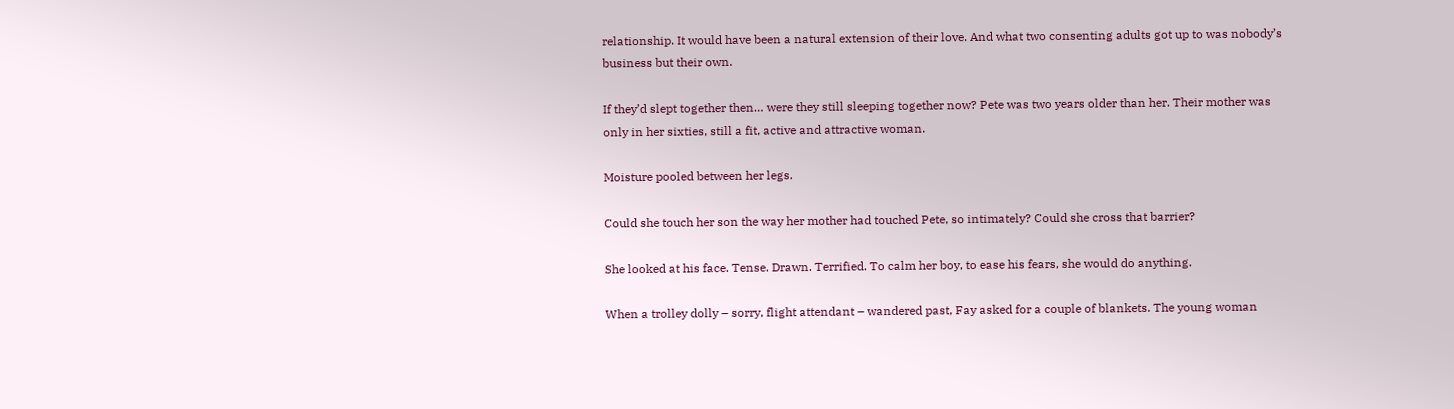relationship. It would have been a natural extension of their love. And what two consenting adults got up to was nobody’s business but their own.

If they’d slept together then… were they still sleeping together now? Pete was two years older than her. Their mother was only in her sixties, still a fit, active and attractive woman.

Moisture pooled between her legs.

Could she touch her son the way her mother had touched Pete, so intimately? Could she cross that barrier?

She looked at his face. Tense. Drawn. Terrified. To calm her boy, to ease his fears, she would do anything.

When a trolley dolly – sorry, flight attendant – wandered past, Fay asked for a couple of blankets. The young woman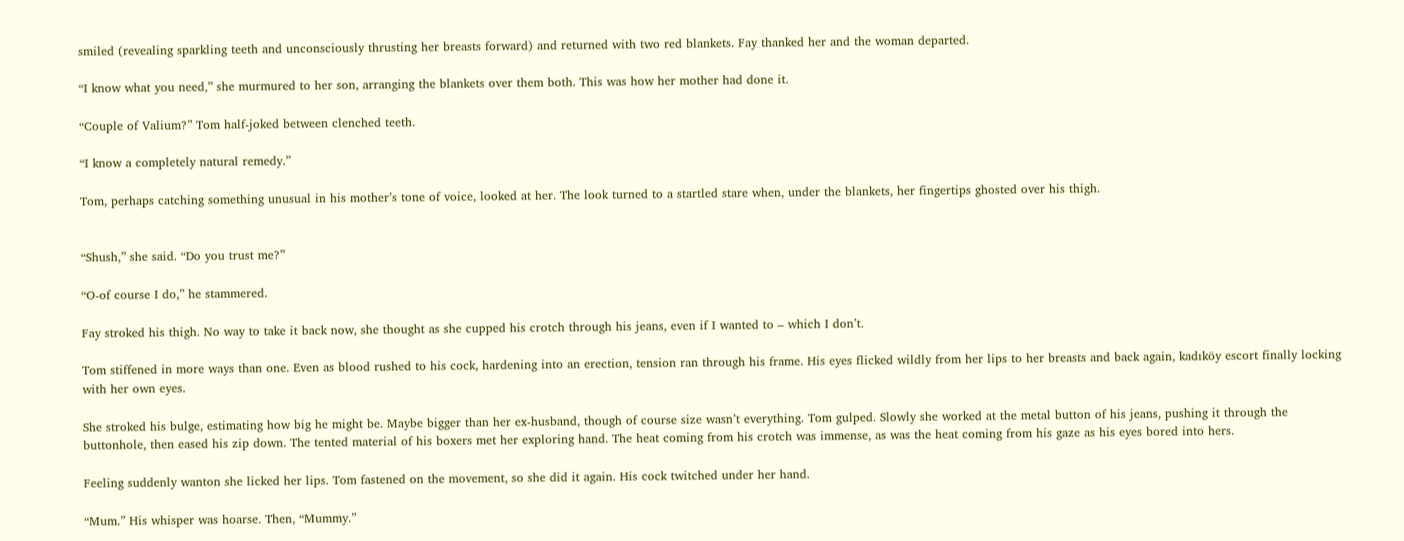smiled (revealing sparkling teeth and unconsciously thrusting her breasts forward) and returned with two red blankets. Fay thanked her and the woman departed.

“I know what you need,” she murmured to her son, arranging the blankets over them both. This was how her mother had done it.

“Couple of Valium?” Tom half-joked between clenched teeth.

“I know a completely natural remedy.”

Tom, perhaps catching something unusual in his mother’s tone of voice, looked at her. The look turned to a startled stare when, under the blankets, her fingertips ghosted over his thigh.


“Shush,” she said. “Do you trust me?”

“O-of course I do,” he stammered.

Fay stroked his thigh. No way to take it back now, she thought as she cupped his crotch through his jeans, even if I wanted to – which I don’t.

Tom stiffened in more ways than one. Even as blood rushed to his cock, hardening into an erection, tension ran through his frame. His eyes flicked wildly from her lips to her breasts and back again, kadıköy escort finally locking with her own eyes.

She stroked his bulge, estimating how big he might be. Maybe bigger than her ex-husband, though of course size wasn’t everything. Tom gulped. Slowly she worked at the metal button of his jeans, pushing it through the buttonhole, then eased his zip down. The tented material of his boxers met her exploring hand. The heat coming from his crotch was immense, as was the heat coming from his gaze as his eyes bored into hers.

Feeling suddenly wanton she licked her lips. Tom fastened on the movement, so she did it again. His cock twitched under her hand.

“Mum.” His whisper was hoarse. Then, “Mummy.”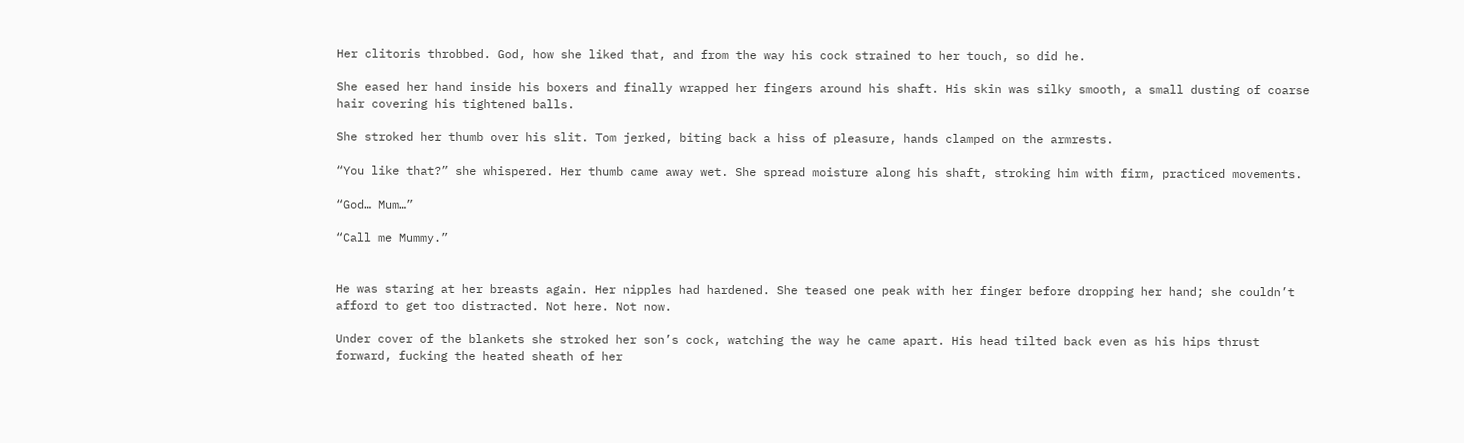Her clitoris throbbed. God, how she liked that, and from the way his cock strained to her touch, so did he.

She eased her hand inside his boxers and finally wrapped her fingers around his shaft. His skin was silky smooth, a small dusting of coarse hair covering his tightened balls.

She stroked her thumb over his slit. Tom jerked, biting back a hiss of pleasure, hands clamped on the armrests.

“You like that?” she whispered. Her thumb came away wet. She spread moisture along his shaft, stroking him with firm, practiced movements.

“God… Mum…”

“Call me Mummy.”


He was staring at her breasts again. Her nipples had hardened. She teased one peak with her finger before dropping her hand; she couldn’t afford to get too distracted. Not here. Not now.

Under cover of the blankets she stroked her son’s cock, watching the way he came apart. His head tilted back even as his hips thrust forward, fucking the heated sheath of her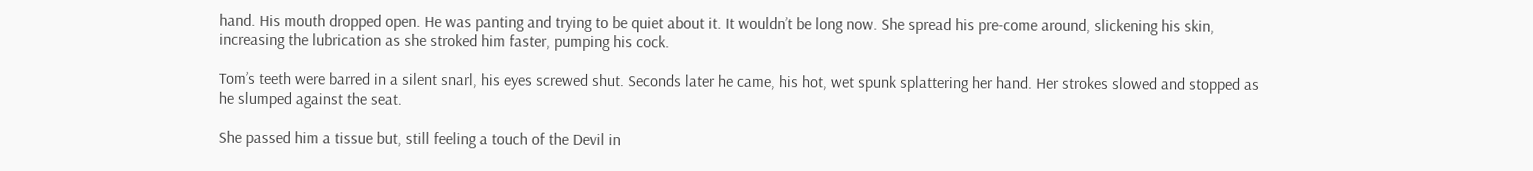hand. His mouth dropped open. He was panting and trying to be quiet about it. It wouldn’t be long now. She spread his pre-come around, slickening his skin, increasing the lubrication as she stroked him faster, pumping his cock.

Tom’s teeth were barred in a silent snarl, his eyes screwed shut. Seconds later he came, his hot, wet spunk splattering her hand. Her strokes slowed and stopped as he slumped against the seat.

She passed him a tissue but, still feeling a touch of the Devil in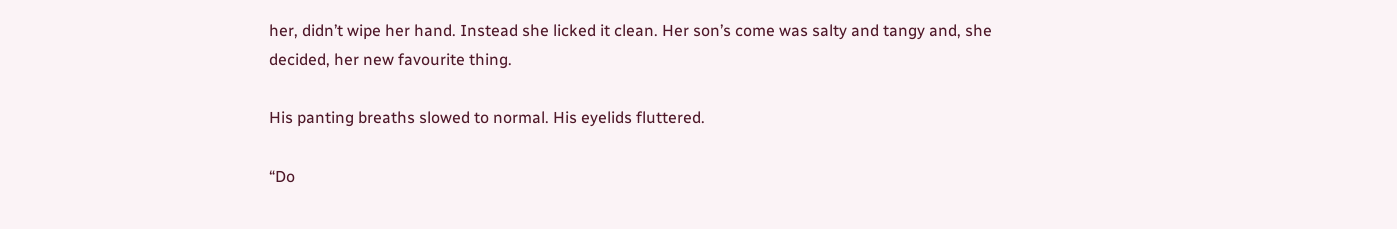her, didn’t wipe her hand. Instead she licked it clean. Her son’s come was salty and tangy and, she decided, her new favourite thing.

His panting breaths slowed to normal. His eyelids fluttered.

“Do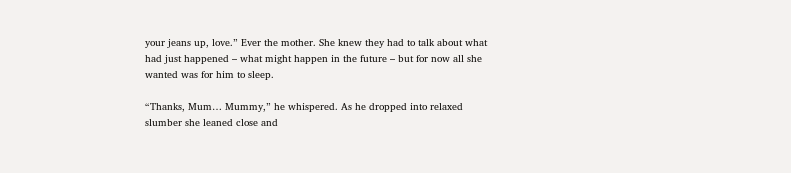your jeans up, love.” Ever the mother. She knew they had to talk about what had just happened – what might happen in the future – but for now all she wanted was for him to sleep.

“Thanks, Mum… Mummy,” he whispered. As he dropped into relaxed slumber she leaned close and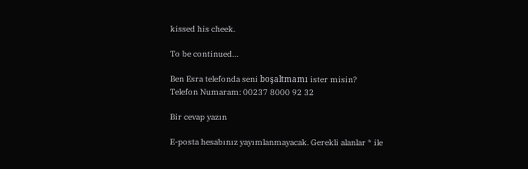kissed his cheek.

To be continued…

Ben Esra telefonda seni boşaltmamı ister misin?
Telefon Numaram: 00237 8000 92 32

Bir cevap yazın

E-posta hesabınız yayımlanmayacak. Gerekli alanlar * ile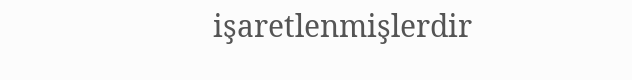işaretlenmişlerdir